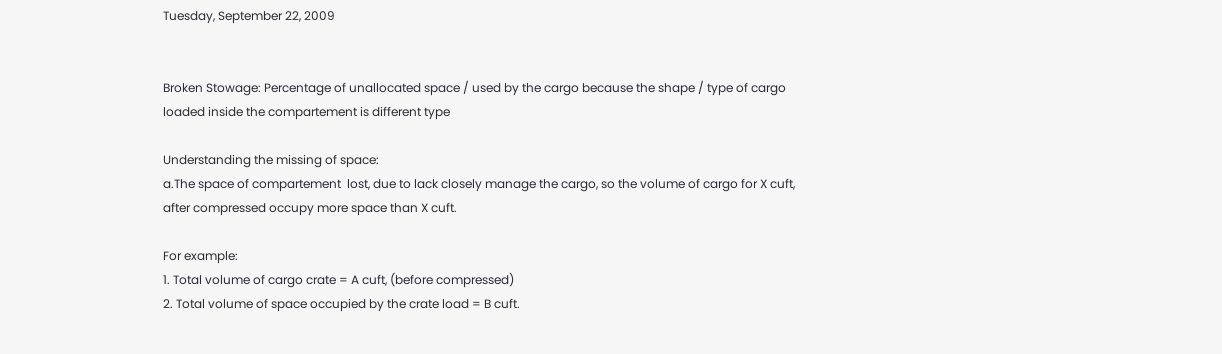Tuesday, September 22, 2009


Broken Stowage: Percentage of unallocated space / used by the cargo because the shape / type of cargo loaded inside the compartement is different type

Understanding the missing of space:
a.The space of compartement  lost, due to lack closely manage the cargo, so the volume of cargo for X cuft, after compressed occupy more space than X cuft.

For example:
1. Total volume of cargo crate = A cuft, (before compressed)
2. Total volume of space occupied by the crate load = B cuft.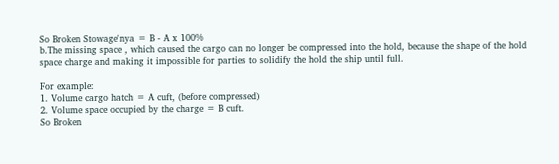So Broken Stowage'nya = B - A x 100%
b.The missing space , which caused the cargo can no longer be compressed into the hold, because the shape of the hold space charge and making it impossible for parties to solidify the hold the ship until full.

For example:
1. Volume cargo hatch = A cuft, (before compressed)
2. Volume space occupied by the charge = B cuft.
So Broken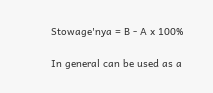Stowage'nya = B - A x 100%

In general can be used as a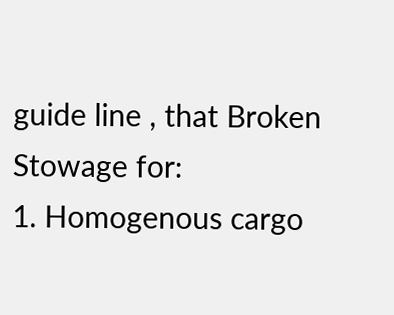guide line , that Broken Stowage for:
1. Homogenous cargo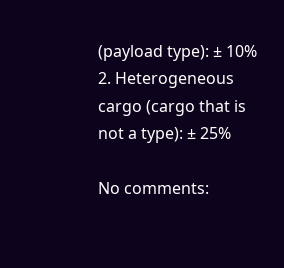(payload type): ± 10%
2. Heterogeneous cargo (cargo that is not a type): ± 25%

No comments: